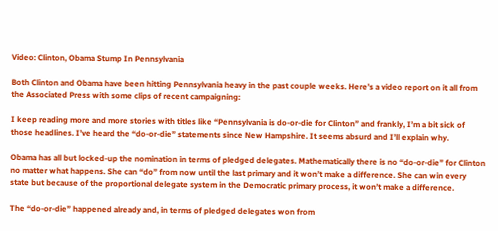Video: Clinton, Obama Stump In Pennsylvania

Both Clinton and Obama have been hitting Pennsylvania heavy in the past couple weeks. Here’s a video report on it all from the Associated Press with some clips of recent campaigning:

I keep reading more and more stories with titles like “Pennsylvania is do-or-die for Clinton” and frankly, I’m a bit sick of those headlines. I’ve heard the “do-or-die” statements since New Hampshire. It seems absurd and I’ll explain why.

Obama has all but locked-up the nomination in terms of pledged delegates. Mathematically there is no “do-or-die” for Clinton no matter what happens. She can “do” from now until the last primary and it won’t make a difference. She can win every state but because of the proportional delegate system in the Democratic primary process, it won’t make a difference.

The “do-or-die” happened already and, in terms of pledged delegates won from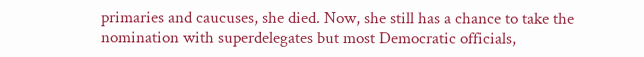primaries and caucuses, she died. Now, she still has a chance to take the nomination with superdelegates but most Democratic officials,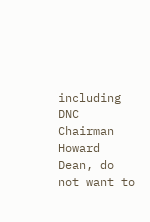including DNC Chairman Howard Dean, do not want to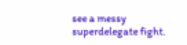see a messy superdelegate fight.